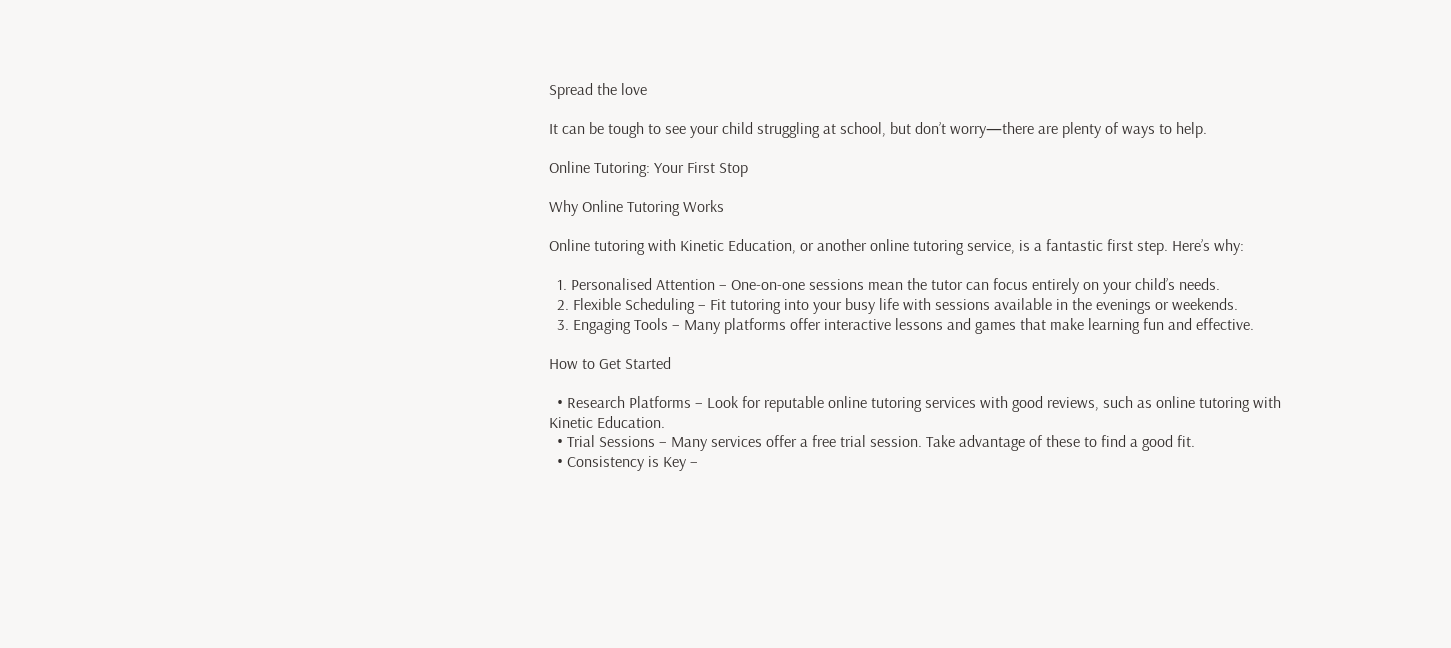Spread the love

It can be tough to see your child struggling at school, but don’t worry—there are plenty of ways to help.

Online Tutoring: Your First Stop

Why Online Tutoring Works

Online tutoring with Kinetic Education, or another online tutoring service, is a fantastic first step. Here’s why:

  1. Personalised Attention – One-on-one sessions mean the tutor can focus entirely on your child’s needs.
  2. Flexible Scheduling – Fit tutoring into your busy life with sessions available in the evenings or weekends.
  3. Engaging Tools – Many platforms offer interactive lessons and games that make learning fun and effective.

How to Get Started

  • Research Platforms – Look for reputable online tutoring services with good reviews, such as online tutoring with Kinetic Education.
  • Trial Sessions – Many services offer a free trial session. Take advantage of these to find a good fit.
  • Consistency is Key –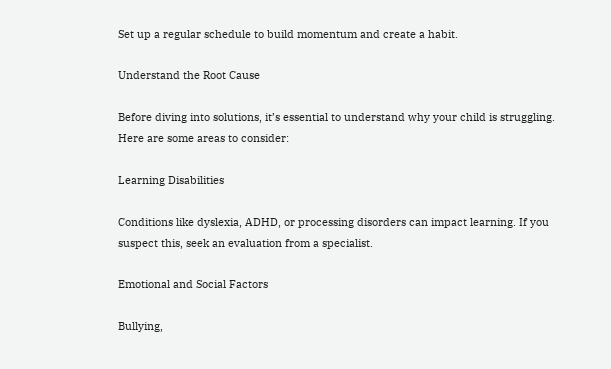Set up a regular schedule to build momentum and create a habit.

Understand the Root Cause

Before diving into solutions, it’s essential to understand why your child is struggling. Here are some areas to consider:

Learning Disabilities

Conditions like dyslexia, ADHD, or processing disorders can impact learning. If you suspect this, seek an evaluation from a specialist.

Emotional and Social Factors

Bullying,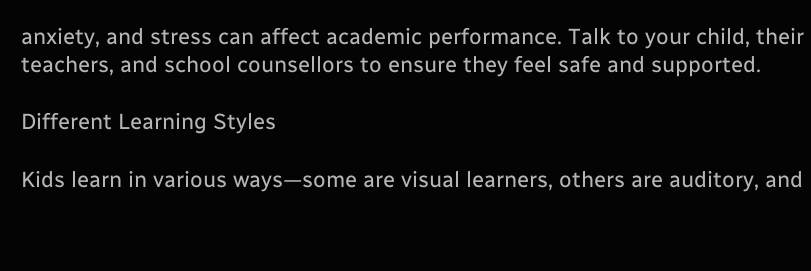anxiety, and stress can affect academic performance. Talk to your child, their teachers, and school counsellors to ensure they feel safe and supported.

Different Learning Styles

Kids learn in various ways—some are visual learners, others are auditory, and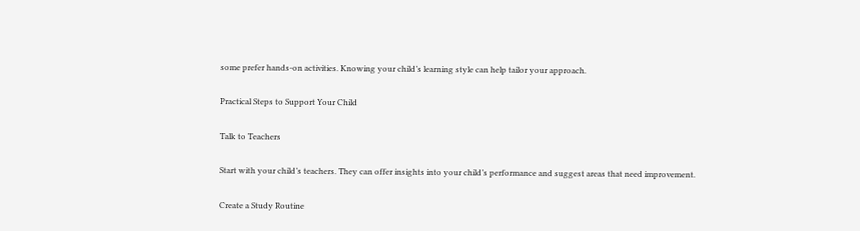some prefer hands-on activities. Knowing your child’s learning style can help tailor your approach.

Practical Steps to Support Your Child

Talk to Teachers

Start with your child’s teachers. They can offer insights into your child’s performance and suggest areas that need improvement.

Create a Study Routine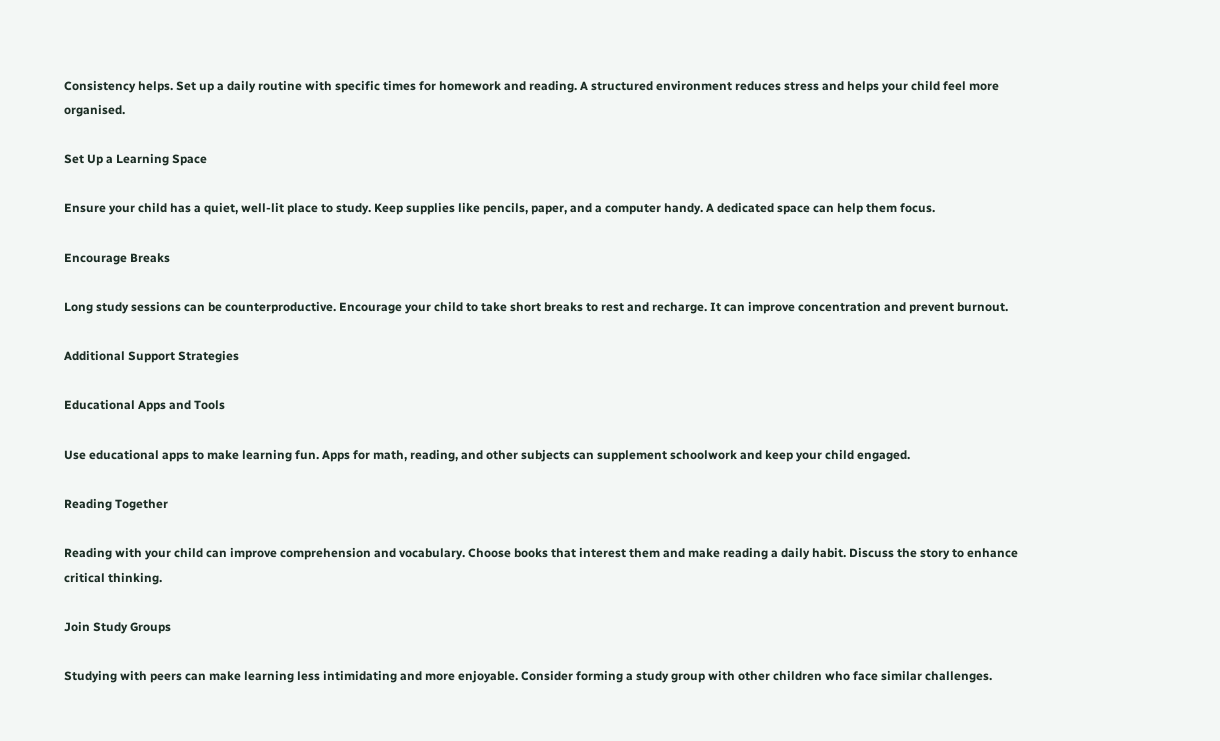Consistency helps. Set up a daily routine with specific times for homework and reading. A structured environment reduces stress and helps your child feel more organised.

Set Up a Learning Space

Ensure your child has a quiet, well-lit place to study. Keep supplies like pencils, paper, and a computer handy. A dedicated space can help them focus.

Encourage Breaks

Long study sessions can be counterproductive. Encourage your child to take short breaks to rest and recharge. It can improve concentration and prevent burnout.

Additional Support Strategies

Educational Apps and Tools

Use educational apps to make learning fun. Apps for math, reading, and other subjects can supplement schoolwork and keep your child engaged.

Reading Together

Reading with your child can improve comprehension and vocabulary. Choose books that interest them and make reading a daily habit. Discuss the story to enhance critical thinking.

Join Study Groups

Studying with peers can make learning less intimidating and more enjoyable. Consider forming a study group with other children who face similar challenges.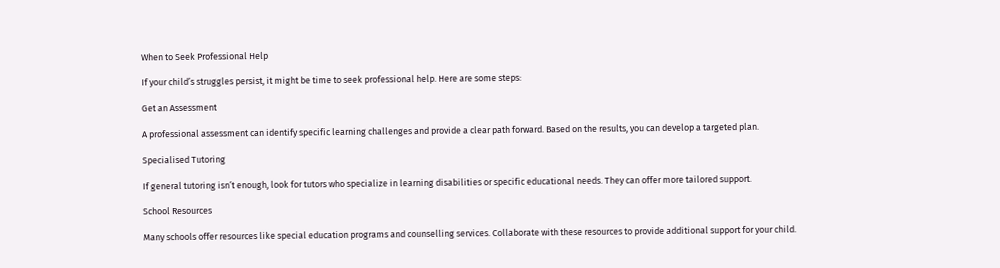When to Seek Professional Help

If your child’s struggles persist, it might be time to seek professional help. Here are some steps:

Get an Assessment

A professional assessment can identify specific learning challenges and provide a clear path forward. Based on the results, you can develop a targeted plan.

Specialised Tutoring

If general tutoring isn’t enough, look for tutors who specialize in learning disabilities or specific educational needs. They can offer more tailored support.

School Resources

Many schools offer resources like special education programs and counselling services. Collaborate with these resources to provide additional support for your child.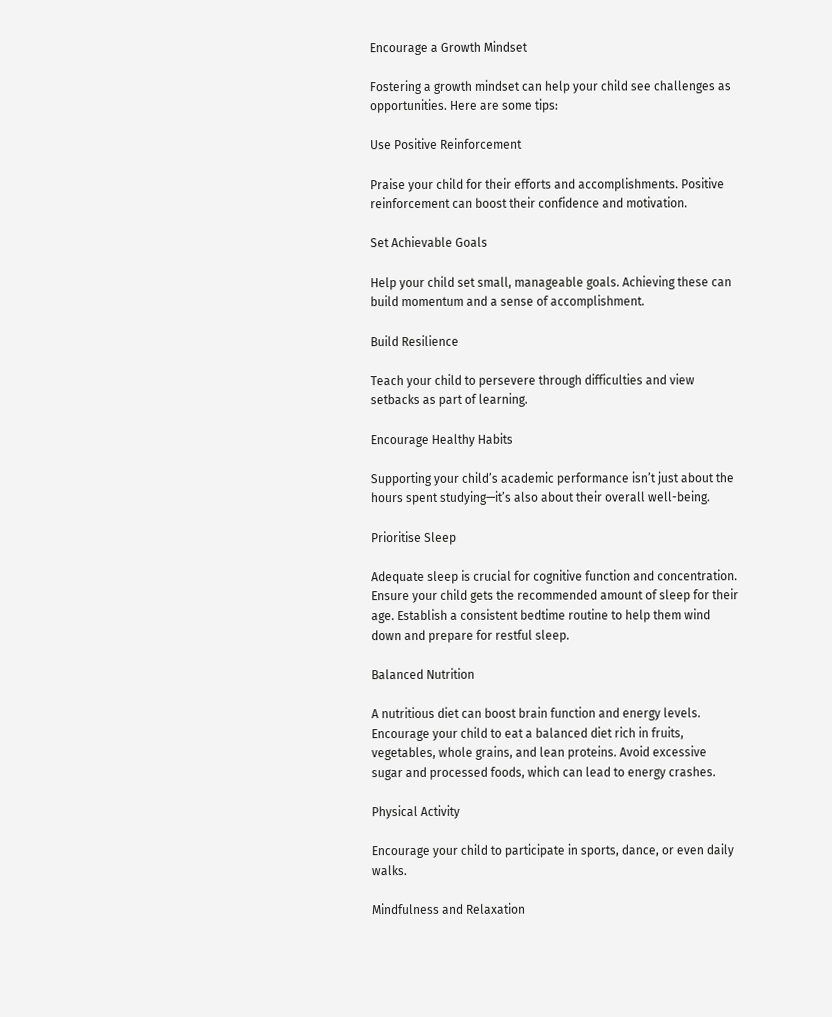Encourage a Growth Mindset

Fostering a growth mindset can help your child see challenges as opportunities. Here are some tips:

Use Positive Reinforcement

Praise your child for their efforts and accomplishments. Positive reinforcement can boost their confidence and motivation.

Set Achievable Goals

Help your child set small, manageable goals. Achieving these can build momentum and a sense of accomplishment.

Build Resilience

Teach your child to persevere through difficulties and view setbacks as part of learning.

Encourage Healthy Habits

Supporting your child’s academic performance isn’t just about the hours spent studying—it’s also about their overall well-being.

Prioritise Sleep

Adequate sleep is crucial for cognitive function and concentration. Ensure your child gets the recommended amount of sleep for their age. Establish a consistent bedtime routine to help them wind down and prepare for restful sleep.

Balanced Nutrition

A nutritious diet can boost brain function and energy levels. Encourage your child to eat a balanced diet rich in fruits, vegetables, whole grains, and lean proteins. Avoid excessive sugar and processed foods, which can lead to energy crashes.

Physical Activity

Encourage your child to participate in sports, dance, or even daily walks.

Mindfulness and Relaxation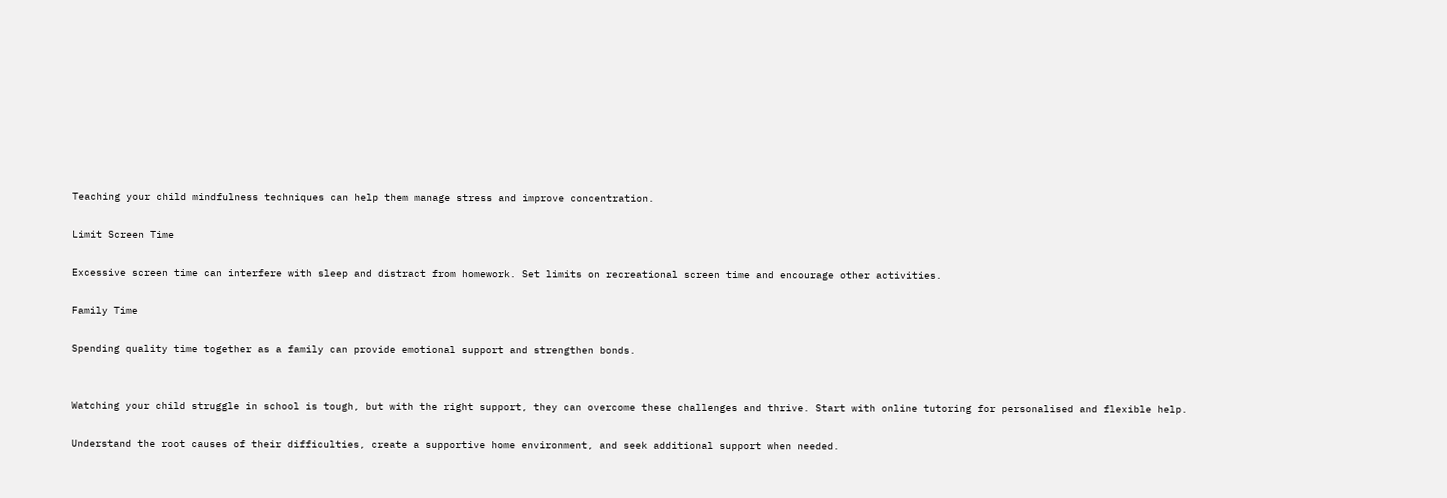Teaching your child mindfulness techniques can help them manage stress and improve concentration.

Limit Screen Time

Excessive screen time can interfere with sleep and distract from homework. Set limits on recreational screen time and encourage other activities.

Family Time

Spending quality time together as a family can provide emotional support and strengthen bonds.


Watching your child struggle in school is tough, but with the right support, they can overcome these challenges and thrive. Start with online tutoring for personalised and flexible help.

Understand the root causes of their difficulties, create a supportive home environment, and seek additional support when needed.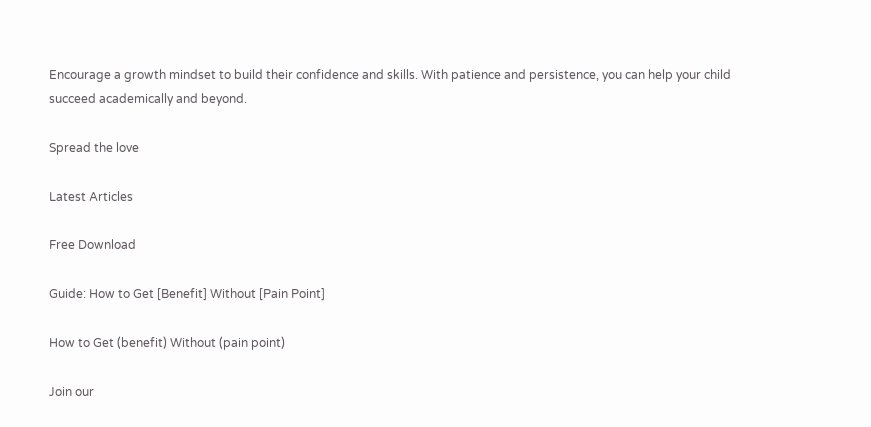Encourage a growth mindset to build their confidence and skills. With patience and persistence, you can help your child succeed academically and beyond.

Spread the love

Latest Articles

Free Download

Guide: How to Get [Benefit] Without [Pain Point]

How to Get (benefit) Without (pain point)

Join our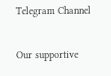Telegram Channel

Our supportive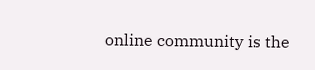online community is the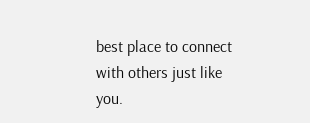best place to connect with others just like you.